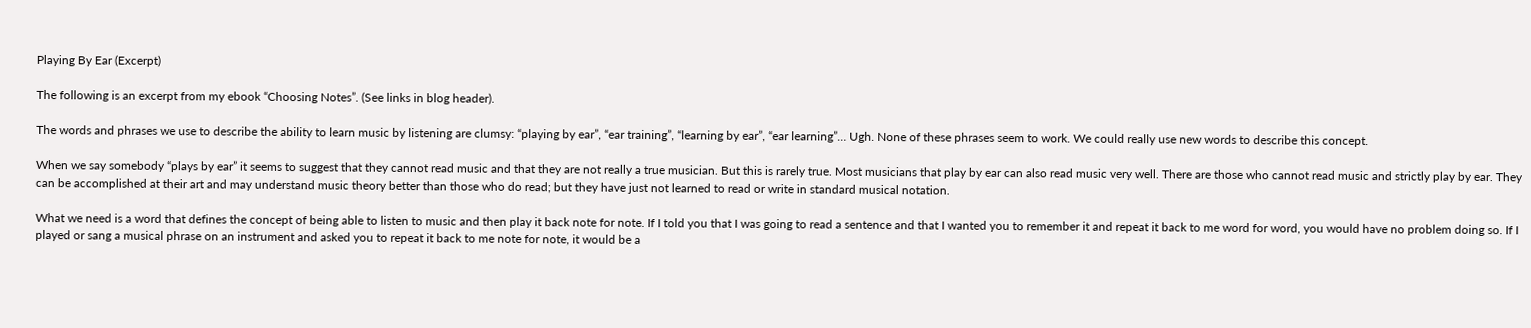Playing By Ear (Excerpt)

The following is an excerpt from my ebook “Choosing Notes”. (See links in blog header).

The words and phrases we use to describe the ability to learn music by listening are clumsy: “playing by ear”, “ear training”, “learning by ear”, “ear learning”… Ugh. None of these phrases seem to work. We could really use new words to describe this concept.

When we say somebody “plays by ear” it seems to suggest that they cannot read music and that they are not really a true musician. But this is rarely true. Most musicians that play by ear can also read music very well. There are those who cannot read music and strictly play by ear. They can be accomplished at their art and may understand music theory better than those who do read; but they have just not learned to read or write in standard musical notation.

What we need is a word that defines the concept of being able to listen to music and then play it back note for note. If I told you that I was going to read a sentence and that I wanted you to remember it and repeat it back to me word for word, you would have no problem doing so. If I played or sang a musical phrase on an instrument and asked you to repeat it back to me note for note, it would be a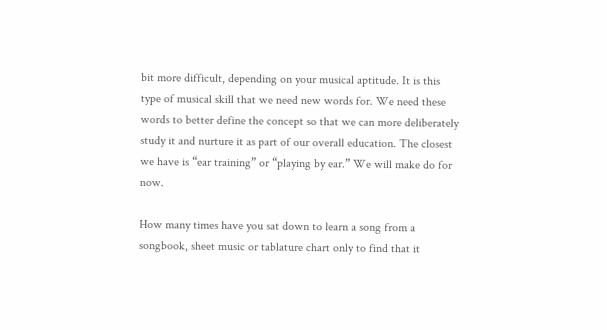bit more difficult, depending on your musical aptitude. It is this type of musical skill that we need new words for. We need these words to better define the concept so that we can more deliberately study it and nurture it as part of our overall education. The closest we have is “ear training” or “playing by ear.” We will make do for now.

How many times have you sat down to learn a song from a songbook, sheet music or tablature chart only to find that it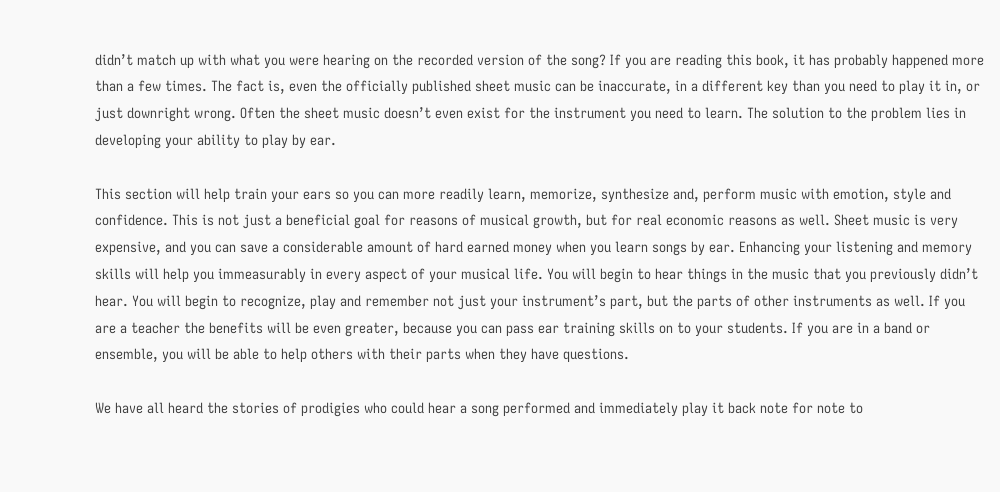didn’t match up with what you were hearing on the recorded version of the song? If you are reading this book, it has probably happened more than a few times. The fact is, even the officially published sheet music can be inaccurate, in a different key than you need to play it in, or just downright wrong. Often the sheet music doesn’t even exist for the instrument you need to learn. The solution to the problem lies in developing your ability to play by ear.

This section will help train your ears so you can more readily learn, memorize, synthesize and, perform music with emotion, style and confidence. This is not just a beneficial goal for reasons of musical growth, but for real economic reasons as well. Sheet music is very expensive, and you can save a considerable amount of hard earned money when you learn songs by ear. Enhancing your listening and memory skills will help you immeasurably in every aspect of your musical life. You will begin to hear things in the music that you previously didn’t hear. You will begin to recognize, play and remember not just your instrument’s part, but the parts of other instruments as well. If you are a teacher the benefits will be even greater, because you can pass ear training skills on to your students. If you are in a band or ensemble, you will be able to help others with their parts when they have questions.

We have all heard the stories of prodigies who could hear a song performed and immediately play it back note for note to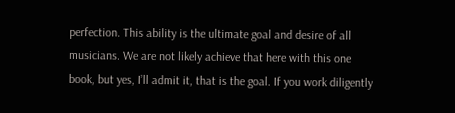perfection. This ability is the ultimate goal and desire of all musicians. We are not likely achieve that here with this one book, but yes, I’ll admit it, that is the goal. If you work diligently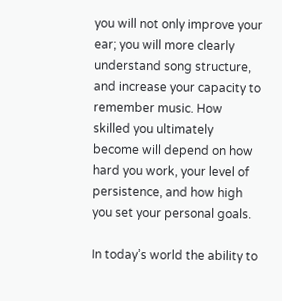you will not only improve your ear; you will more clearly understand song structure, and increase your capacity to remember music. How skilled you ultimately become will depend on how hard you work, your level of persistence, and how high you set your personal goals.

In today’s world the ability to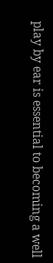play by ear is essential to becoming a well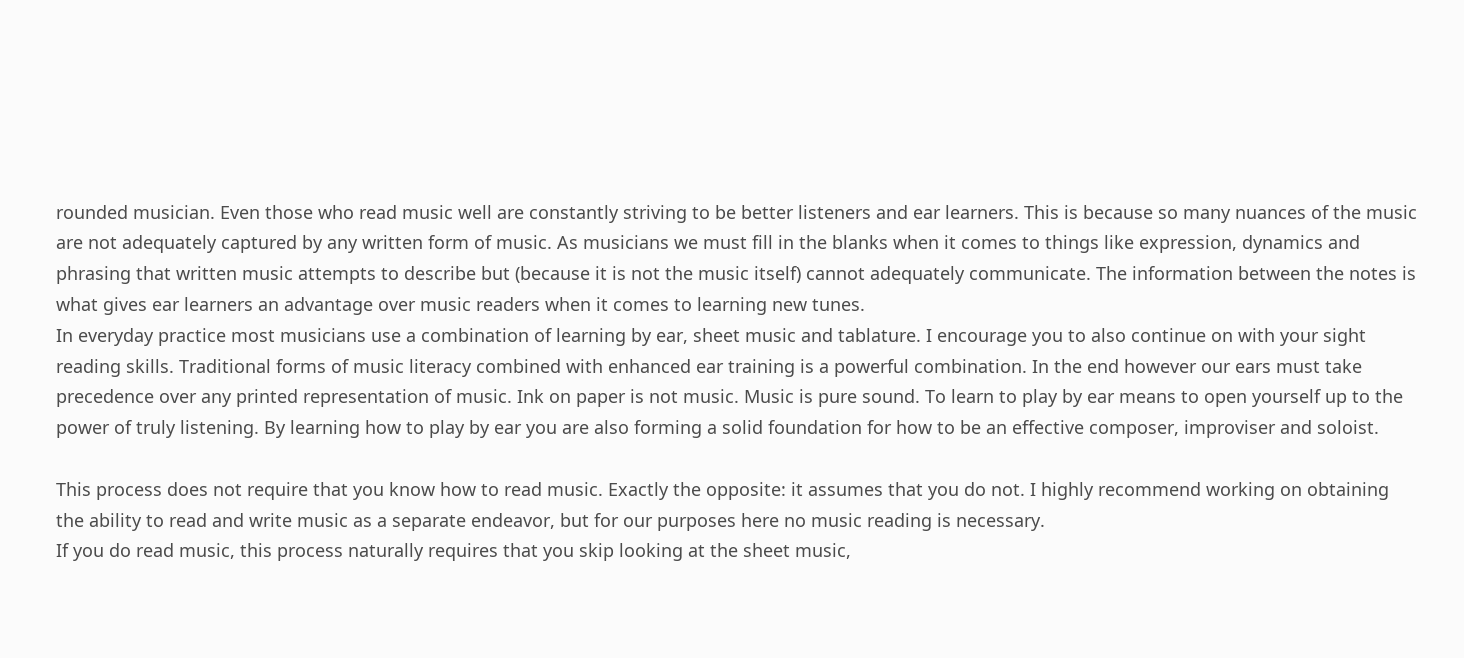rounded musician. Even those who read music well are constantly striving to be better listeners and ear learners. This is because so many nuances of the music are not adequately captured by any written form of music. As musicians we must fill in the blanks when it comes to things like expression, dynamics and phrasing that written music attempts to describe but (because it is not the music itself) cannot adequately communicate. The information between the notes is what gives ear learners an advantage over music readers when it comes to learning new tunes.
In everyday practice most musicians use a combination of learning by ear, sheet music and tablature. I encourage you to also continue on with your sight reading skills. Traditional forms of music literacy combined with enhanced ear training is a powerful combination. In the end however our ears must take precedence over any printed representation of music. Ink on paper is not music. Music is pure sound. To learn to play by ear means to open yourself up to the power of truly listening. By learning how to play by ear you are also forming a solid foundation for how to be an effective composer, improviser and soloist.

This process does not require that you know how to read music. Exactly the opposite: it assumes that you do not. I highly recommend working on obtaining the ability to read and write music as a separate endeavor, but for our purposes here no music reading is necessary.
If you do read music, this process naturally requires that you skip looking at the sheet music,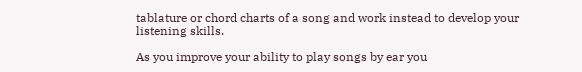tablature or chord charts of a song and work instead to develop your listening skills.

As you improve your ability to play songs by ear you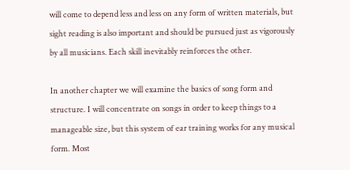will come to depend less and less on any form of written materials, but sight reading is also important and should be pursued just as vigorously by all musicians. Each skill inevitably reinforces the other.

In another chapter we will examine the basics of song form and structure. I will concentrate on songs in order to keep things to a manageable size, but this system of ear training works for any musical form. Most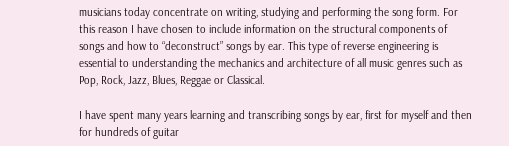musicians today concentrate on writing, studying and performing the song form. For this reason I have chosen to include information on the structural components of songs and how to “deconstruct” songs by ear. This type of reverse engineering is essential to understanding the mechanics and architecture of all music genres such as Pop, Rock, Jazz, Blues, Reggae or Classical.

I have spent many years learning and transcribing songs by ear, first for myself and then for hundreds of guitar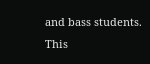and bass students. This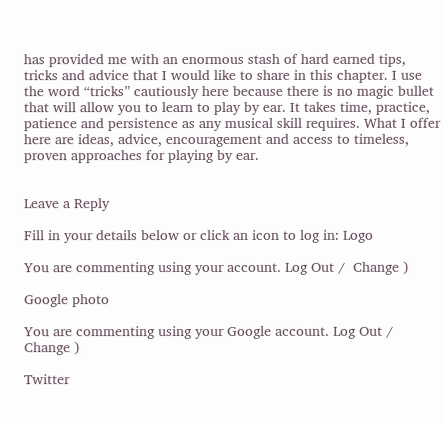has provided me with an enormous stash of hard earned tips, tricks and advice that I would like to share in this chapter. I use the word “tricks” cautiously here because there is no magic bullet that will allow you to learn to play by ear. It takes time, practice, patience and persistence as any musical skill requires. What I offer here are ideas, advice, encouragement and access to timeless, proven approaches for playing by ear.


Leave a Reply

Fill in your details below or click an icon to log in: Logo

You are commenting using your account. Log Out /  Change )

Google photo

You are commenting using your Google account. Log Out /  Change )

Twitter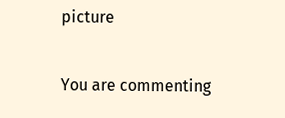picture

You are commenting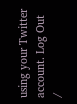using your Twitter account. Log Out /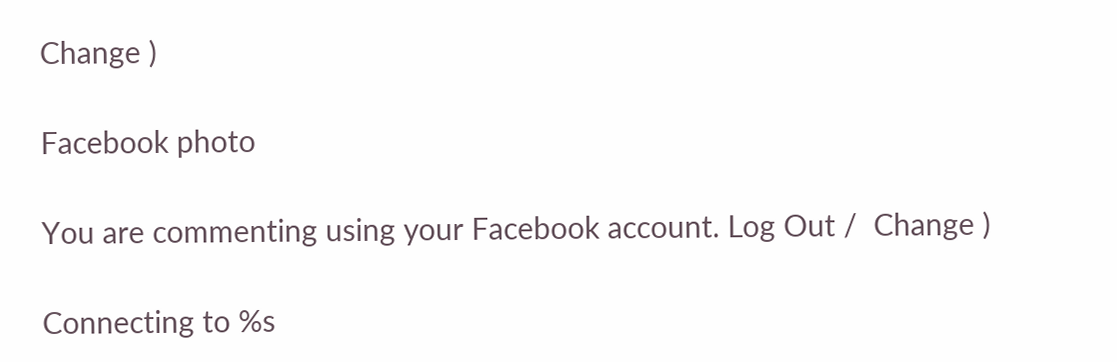Change )

Facebook photo

You are commenting using your Facebook account. Log Out /  Change )

Connecting to %s